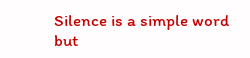Silence is a simple word but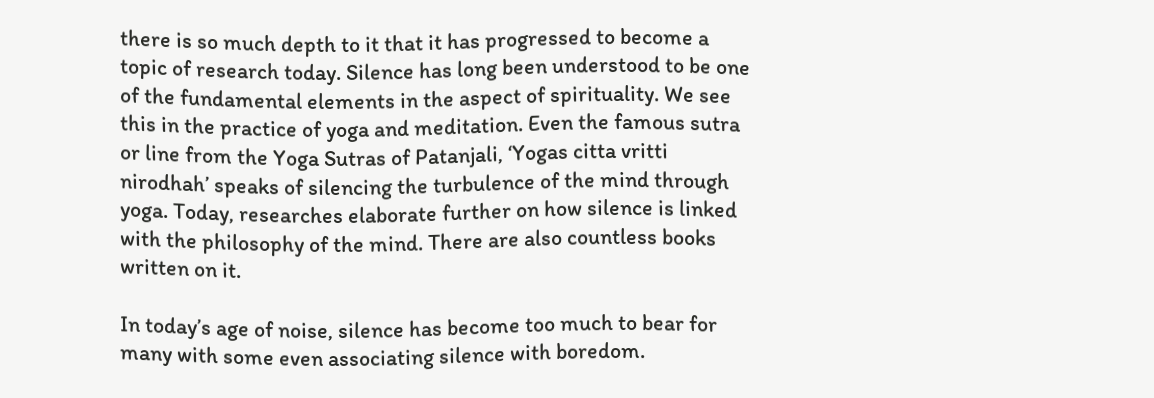there is so much depth to it that it has progressed to become a topic of research today. Silence has long been understood to be one of the fundamental elements in the aspect of spirituality. We see this in the practice of yoga and meditation. Even the famous sutra or line from the Yoga Sutras of Patanjali, ‘Yogas citta vritti nirodhah’ speaks of silencing the turbulence of the mind through yoga. Today, researches elaborate further on how silence is linked with the philosophy of the mind. There are also countless books written on it.

In today’s age of noise, silence has become too much to bear for many with some even associating silence with boredom.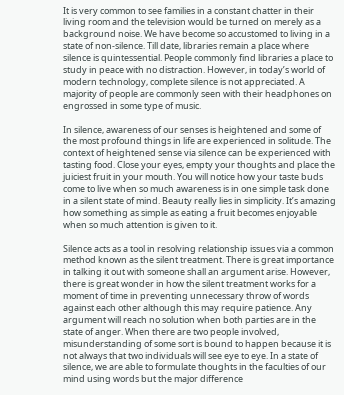It is very common to see families in a constant chatter in their living room and the television would be turned on merely as a background noise. We have become so accustomed to living in a state of non-silence. Till date, libraries remain a place where silence is quintessential. People commonly find libraries a place to study in peace with no distraction. However, in today’s world of modern technology, complete silence is not appreciated. A majority of people are commonly seen with their headphones on engrossed in some type of music.

In silence, awareness of our senses is heightened and some of the most profound things in life are experienced in solitude. The context of heightened sense via silence can be experienced with tasting food. Close your eyes, empty your thoughts and place the juiciest fruit in your mouth. You will notice how your taste buds come to live when so much awareness is in one simple task done in a silent state of mind. Beauty really lies in simplicity. It’s amazing how something as simple as eating a fruit becomes enjoyable when so much attention is given to it.

Silence acts as a tool in resolving relationship issues via a common method known as the silent treatment. There is great importance in talking it out with someone shall an argument arise. However, there is great wonder in how the silent treatment works for a moment of time in preventing unnecessary throw of words against each other although this may require patience. Any argument will reach no solution when both parties are in the state of anger. When there are two people involved, misunderstanding of some sort is bound to happen because it is not always that two individuals will see eye to eye. In a state of silence, we are able to formulate thoughts in the faculties of our mind using words but the major difference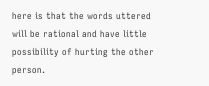here is that the words uttered will be rational and have little possibility of hurting the other person.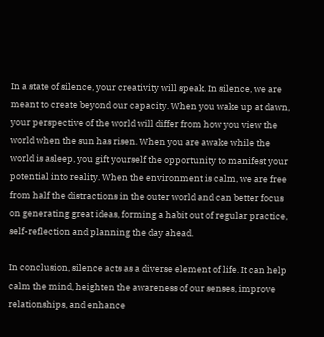In a state of silence, your creativity will speak. In silence, we are meant to create beyond our capacity. When you wake up at dawn, your perspective of the world will differ from how you view the world when the sun has risen. When you are awake while the world is asleep, you gift yourself the opportunity to manifest your potential into reality. When the environment is calm, we are free from half the distractions in the outer world and can better focus on generating great ideas, forming a habit out of regular practice, self-reflection and planning the day ahead.

In conclusion, silence acts as a diverse element of life. It can help calm the mind, heighten the awareness of our senses, improve relationships, and enhance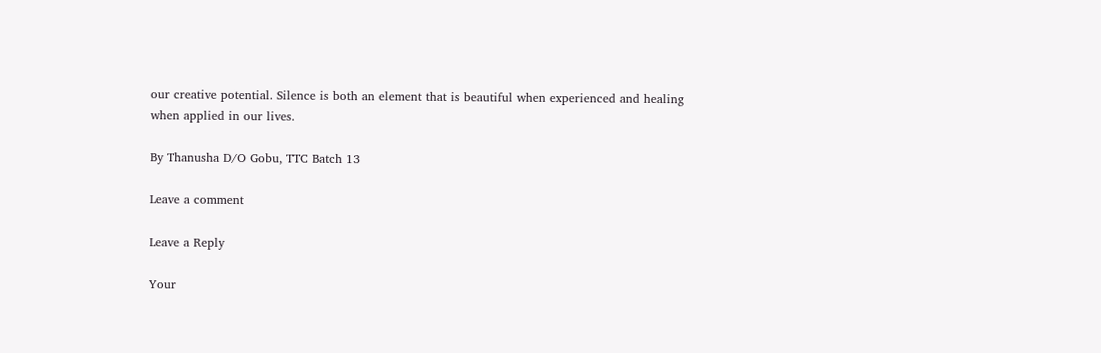our creative potential. Silence is both an element that is beautiful when experienced and healing when applied in our lives.

By Thanusha D/O Gobu, TTC Batch 13

Leave a comment

Leave a Reply

Your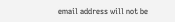email address will not be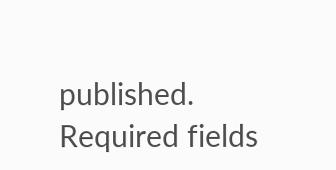published. Required fields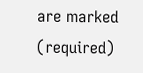are marked (required)